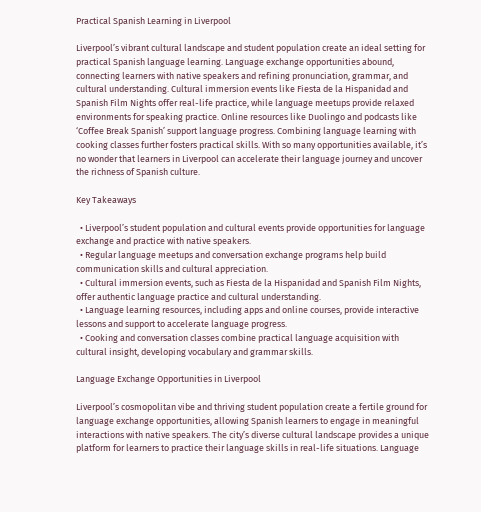Practical Spanish Learning in Liverpool

Liverpool’s vibrant cultural landscape and student population create an ideal setting for practical Spanish language learning. Language exchange opportunities abound, connecting learners with native speakers and refining pronunciation, grammar, and cultural understanding. Cultural immersion events like Fiesta de la Hispanidad and Spanish Film Nights offer real-life practice, while language meetups provide relaxed environments for speaking practice. Online resources like Duolingo and podcasts like ‘Coffee Break Spanish’ support language progress. Combining language learning with cooking classes further fosters practical skills. With so many opportunities available, it’s no wonder that learners in Liverpool can accelerate their language journey and uncover the richness of Spanish culture.

Key Takeaways

  • Liverpool’s student population and cultural events provide opportunities for language exchange and practice with native speakers.
  • Regular language meetups and conversation exchange programs help build communication skills and cultural appreciation.
  • Cultural immersion events, such as Fiesta de la Hispanidad and Spanish Film Nights, offer authentic language practice and cultural understanding.
  • Language learning resources, including apps and online courses, provide interactive lessons and support to accelerate language progress.
  • Cooking and conversation classes combine practical language acquisition with cultural insight, developing vocabulary and grammar skills.

Language Exchange Opportunities in Liverpool

Liverpool’s cosmopolitan vibe and thriving student population create a fertile ground for language exchange opportunities, allowing Spanish learners to engage in meaningful interactions with native speakers. The city’s diverse cultural landscape provides a unique platform for learners to practice their language skills in real-life situations. Language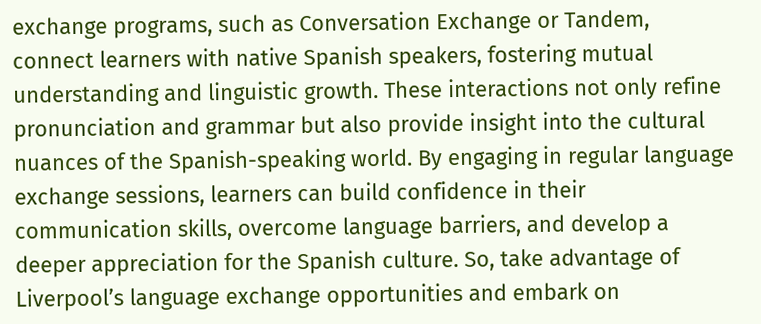exchange programs, such as Conversation Exchange or Tandem, connect learners with native Spanish speakers, fostering mutual understanding and linguistic growth. These interactions not only refine pronunciation and grammar but also provide insight into the cultural nuances of the Spanish-speaking world. By engaging in regular language exchange sessions, learners can build confidence in their communication skills, overcome language barriers, and develop a deeper appreciation for the Spanish culture. So, take advantage of Liverpool’s language exchange opportunities and embark on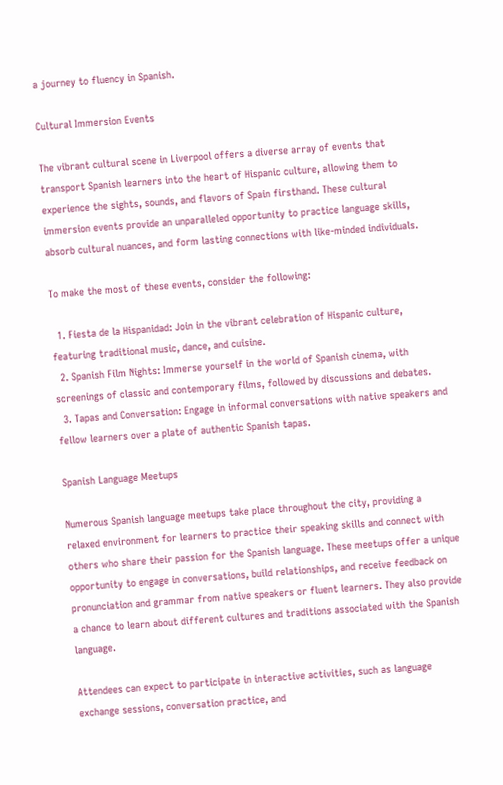a journey to fluency in Spanish.

Cultural Immersion Events

The vibrant cultural scene in Liverpool offers a diverse array of events that transport Spanish learners into the heart of Hispanic culture, allowing them to experience the sights, sounds, and flavors of Spain firsthand. These cultural immersion events provide an unparalleled opportunity to practice language skills, absorb cultural nuances, and form lasting connections with like-minded individuals.

To make the most of these events, consider the following:

  1. Fiesta de la Hispanidad: Join in the vibrant celebration of Hispanic culture, featuring traditional music, dance, and cuisine.
  2. Spanish Film Nights: Immerse yourself in the world of Spanish cinema, with screenings of classic and contemporary films, followed by discussions and debates.
  3. Tapas and Conversation: Engage in informal conversations with native speakers and fellow learners over a plate of authentic Spanish tapas.

Spanish Language Meetups

Numerous Spanish language meetups take place throughout the city, providing a relaxed environment for learners to practice their speaking skills and connect with others who share their passion for the Spanish language. These meetups offer a unique opportunity to engage in conversations, build relationships, and receive feedback on pronunciation and grammar from native speakers or fluent learners. They also provide a chance to learn about different cultures and traditions associated with the Spanish language.

Attendees can expect to participate in interactive activities, such as language exchange sessions, conversation practice, and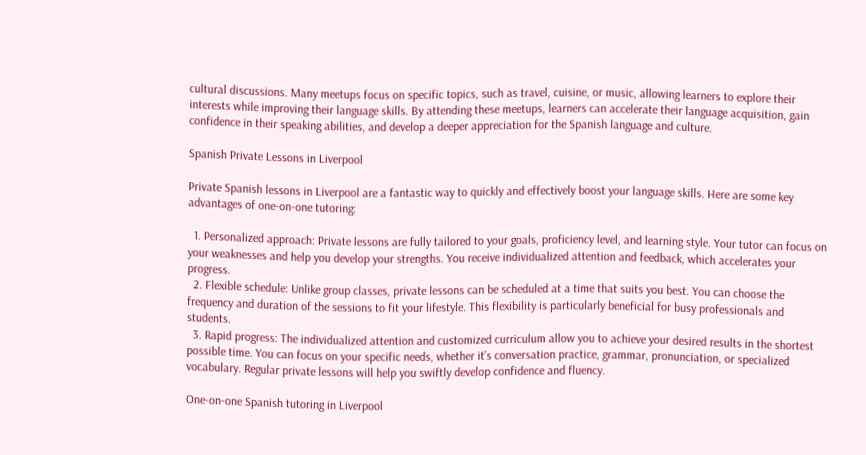cultural discussions. Many meetups focus on specific topics, such as travel, cuisine, or music, allowing learners to explore their interests while improving their language skills. By attending these meetups, learners can accelerate their language acquisition, gain confidence in their speaking abilities, and develop a deeper appreciation for the Spanish language and culture.

Spanish Private Lessons in Liverpool

Private Spanish lessons in Liverpool are a fantastic way to quickly and effectively boost your language skills. Here are some key advantages of one-on-one tutoring:

  1. Personalized approach: Private lessons are fully tailored to your goals, proficiency level, and learning style. Your tutor can focus on your weaknesses and help you develop your strengths. You receive individualized attention and feedback, which accelerates your progress.
  2. Flexible schedule: Unlike group classes, private lessons can be scheduled at a time that suits you best. You can choose the frequency and duration of the sessions to fit your lifestyle. This flexibility is particularly beneficial for busy professionals and students.
  3. Rapid progress: The individualized attention and customized curriculum allow you to achieve your desired results in the shortest possible time. You can focus on your specific needs, whether it’s conversation practice, grammar, pronunciation, or specialized vocabulary. Regular private lessons will help you swiftly develop confidence and fluency.

One-on-one Spanish tutoring in Liverpool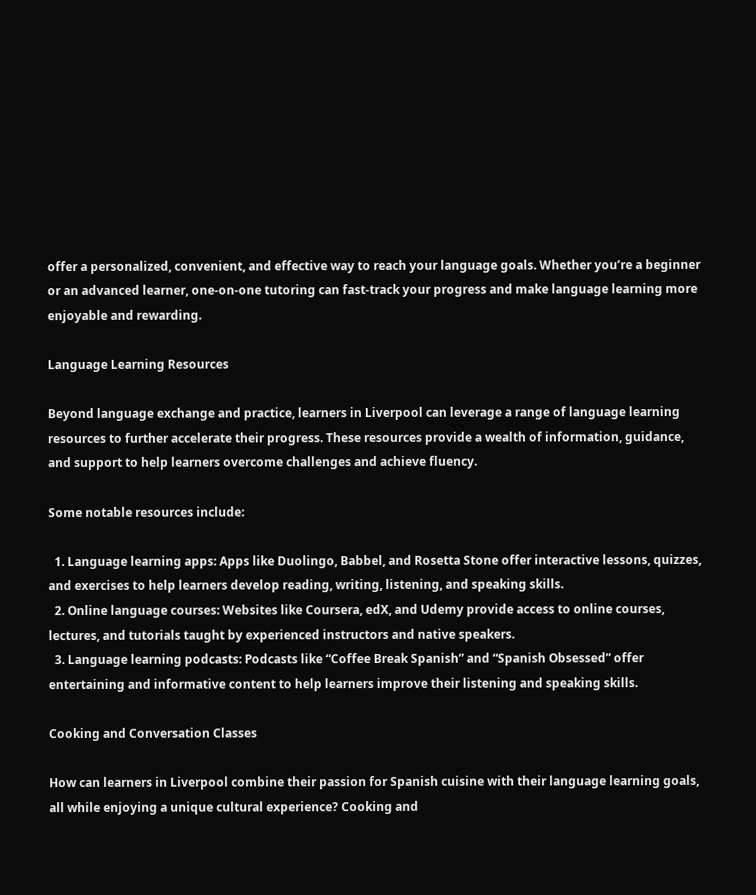offer a personalized, convenient, and effective way to reach your language goals. Whether you’re a beginner or an advanced learner, one-on-one tutoring can fast-track your progress and make language learning more enjoyable and rewarding.

Language Learning Resources

Beyond language exchange and practice, learners in Liverpool can leverage a range of language learning resources to further accelerate their progress. These resources provide a wealth of information, guidance, and support to help learners overcome challenges and achieve fluency.

Some notable resources include:

  1. Language learning apps: Apps like Duolingo, Babbel, and Rosetta Stone offer interactive lessons, quizzes, and exercises to help learners develop reading, writing, listening, and speaking skills.
  2. Online language courses: Websites like Coursera, edX, and Udemy provide access to online courses, lectures, and tutorials taught by experienced instructors and native speakers.
  3. Language learning podcasts: Podcasts like “Coffee Break Spanish” and “Spanish Obsessed” offer entertaining and informative content to help learners improve their listening and speaking skills.

Cooking and Conversation Classes

How can learners in Liverpool combine their passion for Spanish cuisine with their language learning goals, all while enjoying a unique cultural experience? Cooking and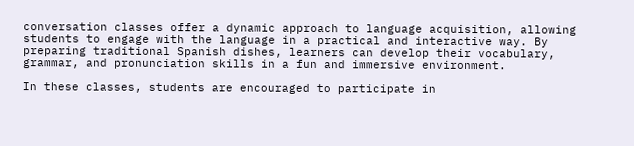conversation classes offer a dynamic approach to language acquisition, allowing students to engage with the language in a practical and interactive way. By preparing traditional Spanish dishes, learners can develop their vocabulary, grammar, and pronunciation skills in a fun and immersive environment.

In these classes, students are encouraged to participate in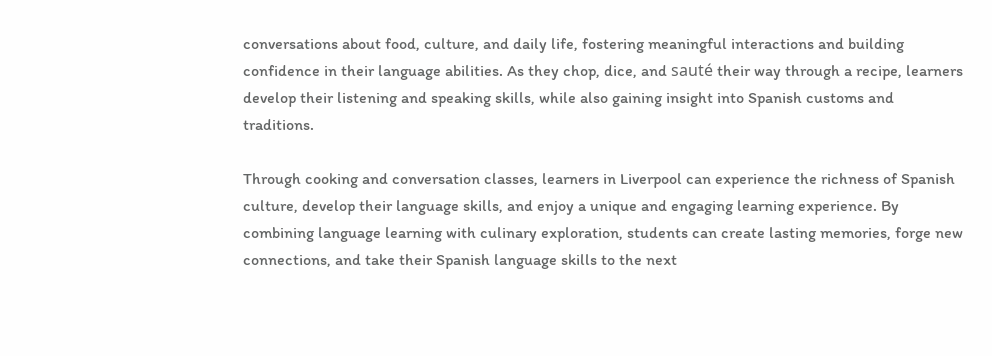conversations about food, culture, and daily life, fostering meaningful interactions and building confidence in their language abilities. As they chop, dice, and sauté their way through a recipe, learners develop their listening and speaking skills, while also gaining insight into Spanish customs and traditions.

Through cooking and conversation classes, learners in Liverpool can experience the richness of Spanish culture, develop their language skills, and enjoy a unique and engaging learning experience. By combining language learning with culinary exploration, students can create lasting memories, forge new connections, and take their Spanish language skills to the next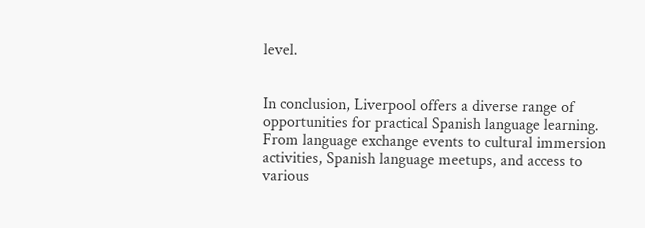level.


In conclusion, Liverpool offers a diverse range of opportunities for practical Spanish language learning. From language exchange events to cultural immersion activities, Spanish language meetups, and access to various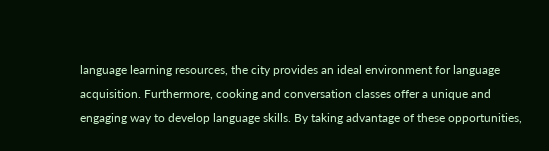language learning resources, the city provides an ideal environment for language acquisition. Furthermore, cooking and conversation classes offer a unique and engaging way to develop language skills. By taking advantage of these opportunities,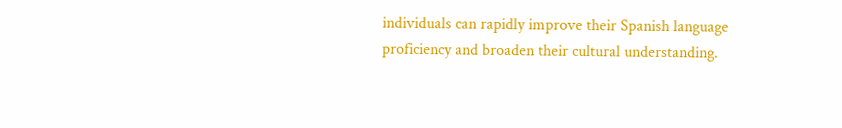individuals can rapidly improve their Spanish language proficiency and broaden their cultural understanding.